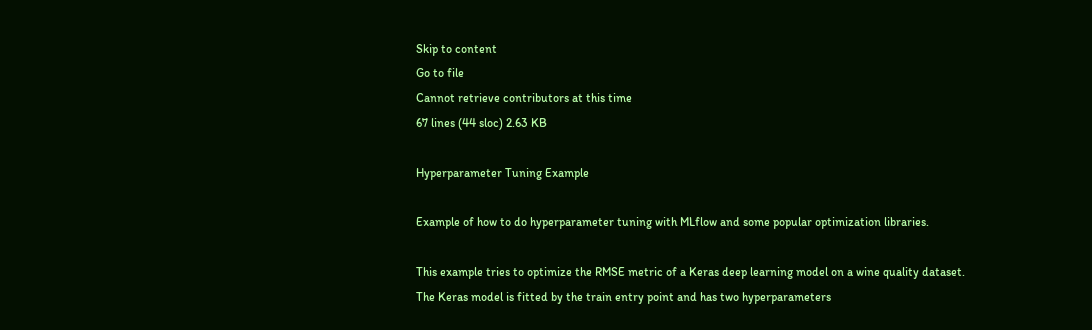Skip to content
Go to file
Cannot retrieve contributors at this time
67 lines (44 sloc) 2.63 KB

Hyperparameter Tuning Example

Example of how to do hyperparameter tuning with MLflow and some popular optimization libraries.

This example tries to optimize the RMSE metric of a Keras deep learning model on a wine quality dataset. The Keras model is fitted by the train entry point and has two hyperparameters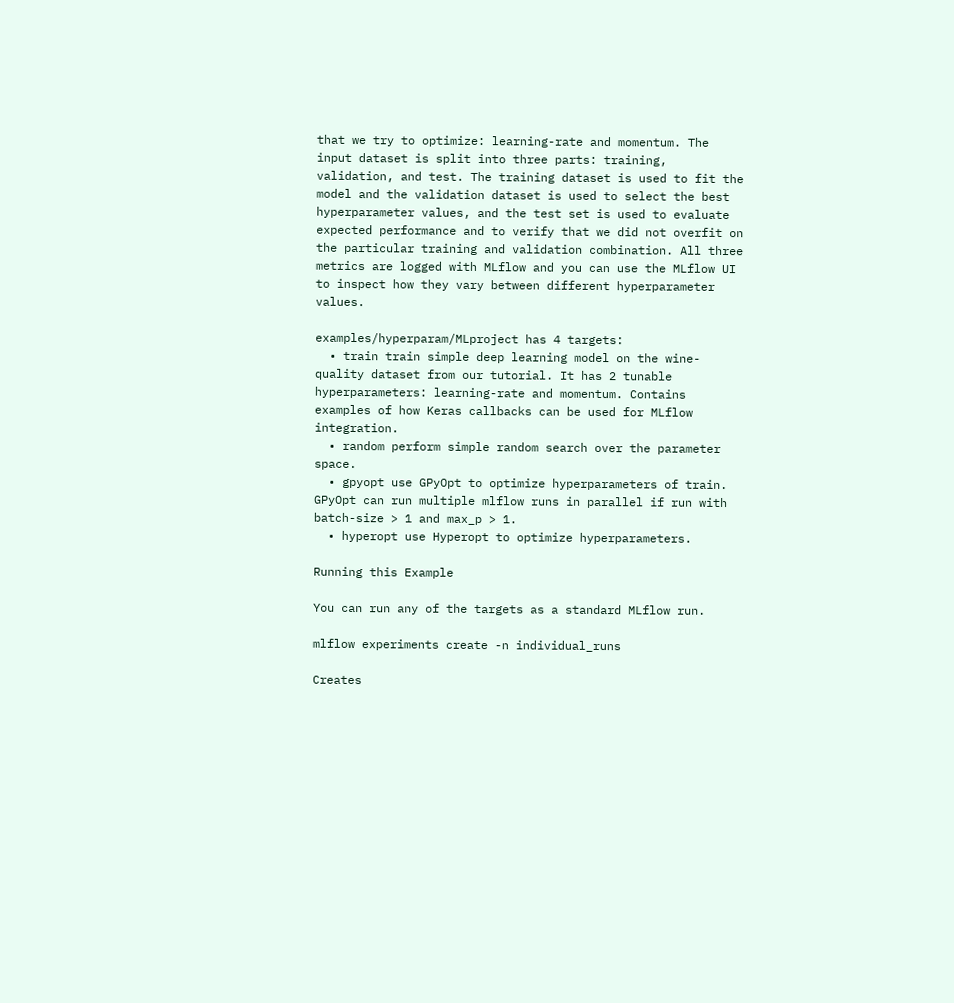that we try to optimize: learning-rate and momentum. The input dataset is split into three parts: training, validation, and test. The training dataset is used to fit the model and the validation dataset is used to select the best hyperparameter values, and the test set is used to evaluate expected performance and to verify that we did not overfit on the particular training and validation combination. All three metrics are logged with MLflow and you can use the MLflow UI to inspect how they vary between different hyperparameter values.

examples/hyperparam/MLproject has 4 targets:
  • train train simple deep learning model on the wine-quality dataset from our tutorial. It has 2 tunable hyperparameters: learning-rate and momentum. Contains examples of how Keras callbacks can be used for MLflow integration.
  • random perform simple random search over the parameter space.
  • gpyopt use GPyOpt to optimize hyperparameters of train. GPyOpt can run multiple mlflow runs in parallel if run with batch-size > 1 and max_p > 1.
  • hyperopt use Hyperopt to optimize hyperparameters.

Running this Example

You can run any of the targets as a standard MLflow run.

mlflow experiments create -n individual_runs

Creates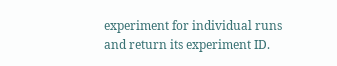experiment for individual runs and return its experiment ID.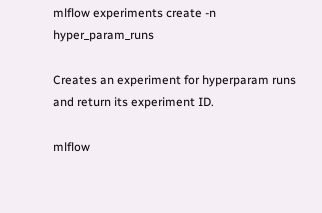mlflow experiments create -n hyper_param_runs

Creates an experiment for hyperparam runs and return its experiment ID.

mlflow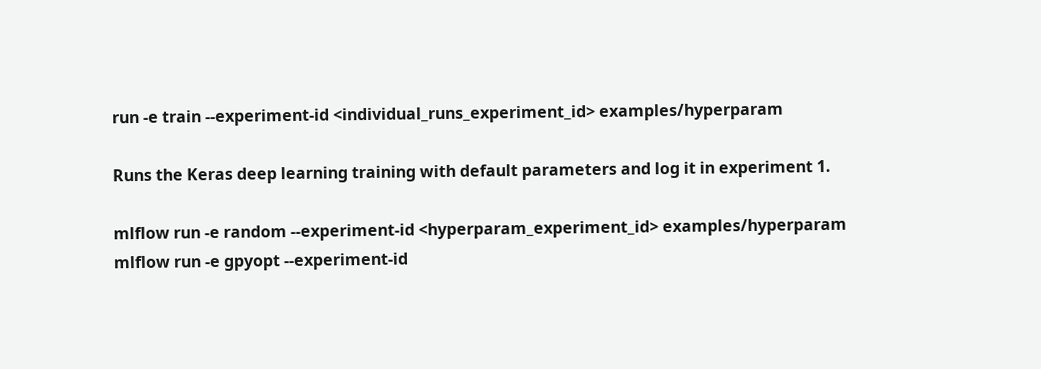run -e train --experiment-id <individual_runs_experiment_id> examples/hyperparam

Runs the Keras deep learning training with default parameters and log it in experiment 1.

mlflow run -e random --experiment-id <hyperparam_experiment_id> examples/hyperparam
mlflow run -e gpyopt --experiment-id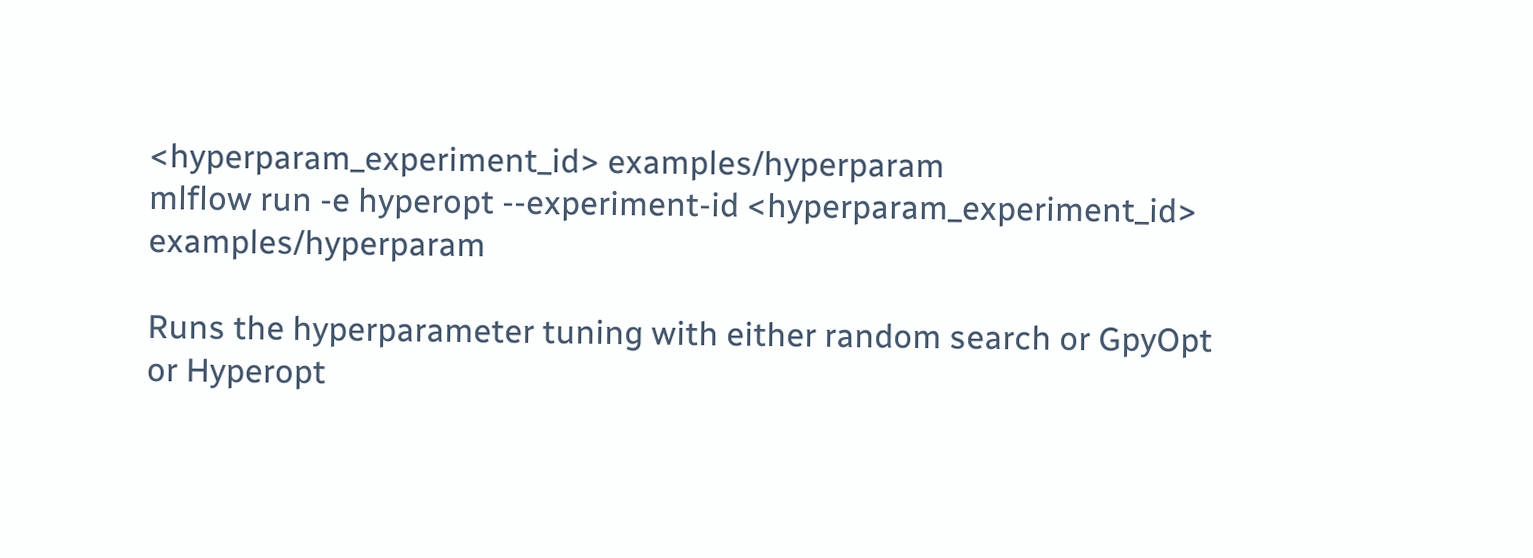<hyperparam_experiment_id> examples/hyperparam
mlflow run -e hyperopt --experiment-id <hyperparam_experiment_id> examples/hyperparam

Runs the hyperparameter tuning with either random search or GpyOpt or Hyperopt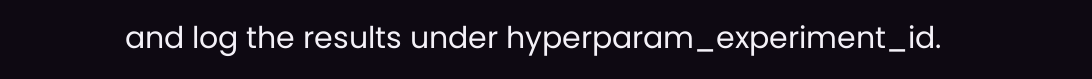and log the results under hyperparam_experiment_id.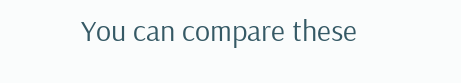You can compare these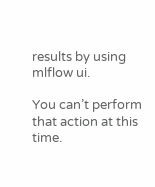results by using mlflow ui.

You can’t perform that action at this time.